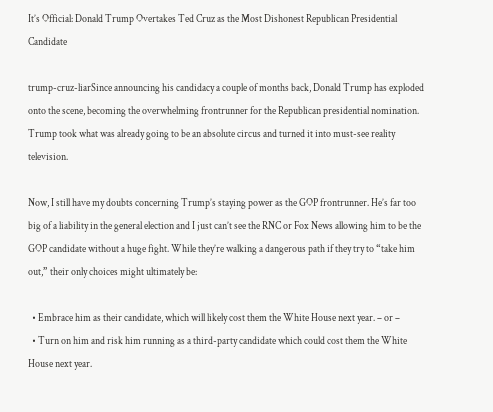It’s Official: Donald Trump Overtakes Ted Cruz as the Most Dishonest Republican Presidential Candidate

trump-cruz-liarSince announcing his candidacy a couple of months back, Donald Trump has exploded onto the scene, becoming the overwhelming frontrunner for the Republican presidential nomination. Trump took what was already going to be an absolute circus and turned it into must-see reality television.

Now, I still have my doubts concerning Trump’s staying power as the GOP frontrunner. He’s far too big of a liability in the general election and I just can’t see the RNC or Fox News allowing him to be the GOP candidate without a huge fight. While they’re walking a dangerous path if they try to “take him out,” their only choices might ultimately be:

  • Embrace him as their candidate, which will likely cost them the White House next year. – or –
  • Turn on him and risk him running as a third-party candidate which could cost them the White House next year.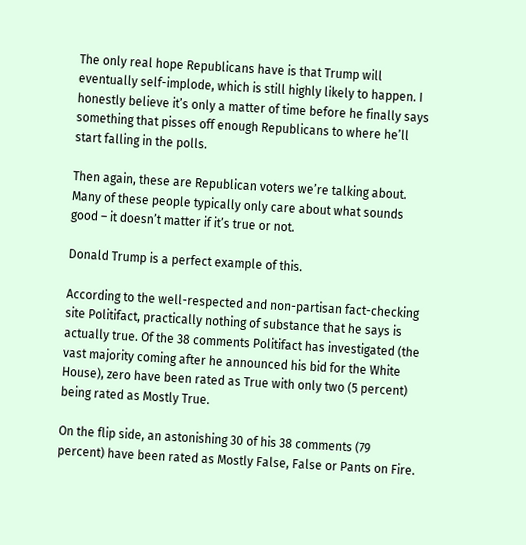The only real hope Republicans have is that Trump will eventually self-implode, which is still highly likely to happen. I honestly believe it’s only a matter of time before he finally says something that pisses off enough Republicans to where he’ll start falling in the polls.

Then again, these are Republican voters we’re talking about. Many of these people typically only care about what sounds good – it doesn’t matter if it’s true or not.

Donald Trump is a perfect example of this.

According to the well-respected and non-partisan fact-checking site Politifact, practically nothing of substance that he says is actually true. Of the 38 comments Politifact has investigated (the vast majority coming after he announced his bid for the White House), zero have been rated as True with only two (5 percent) being rated as Mostly True.

On the flip side, an astonishing 30 of his 38 comments (79 percent) have been rated as Mostly False, False or Pants on Fire.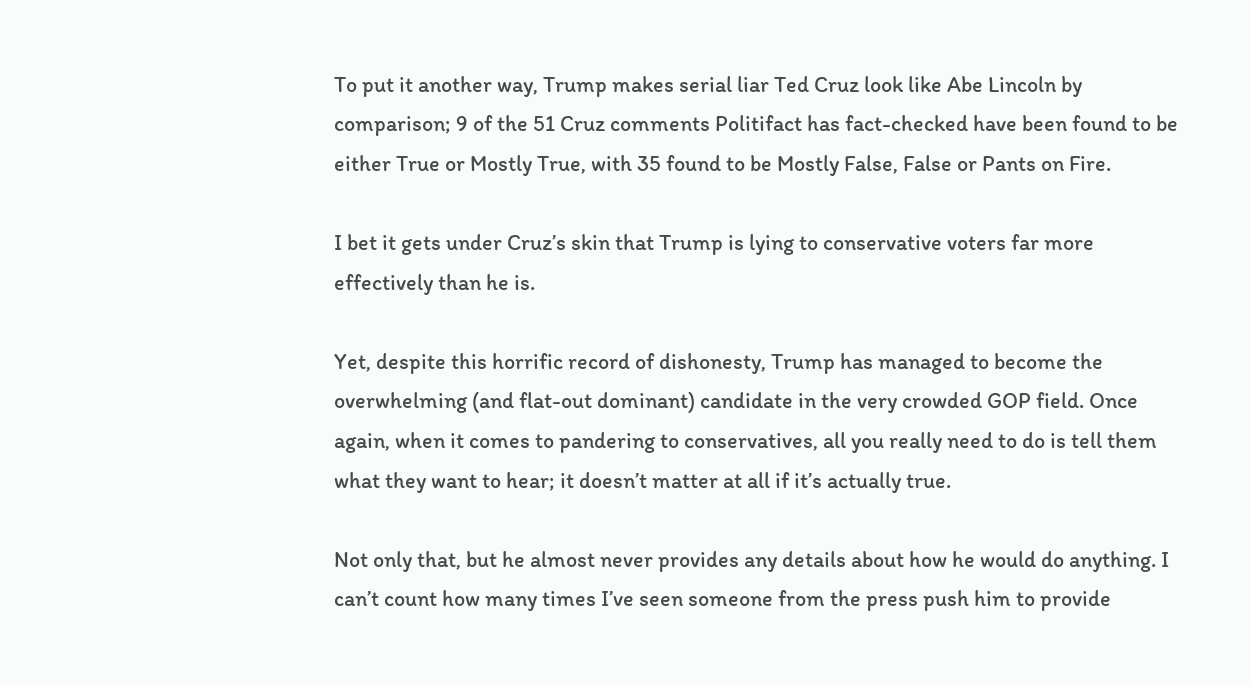To put it another way, Trump makes serial liar Ted Cruz look like Abe Lincoln by comparison; 9 of the 51 Cruz comments Politifact has fact-checked have been found to be either True or Mostly True, with 35 found to be Mostly False, False or Pants on Fire.

I bet it gets under Cruz’s skin that Trump is lying to conservative voters far more effectively than he is.

Yet, despite this horrific record of dishonesty, Trump has managed to become the overwhelming (and flat-out dominant) candidate in the very crowded GOP field. Once again, when it comes to pandering to conservatives, all you really need to do is tell them what they want to hear; it doesn’t matter at all if it’s actually true.

Not only that, but he almost never provides any details about how he would do anything. I can’t count how many times I’ve seen someone from the press push him to provide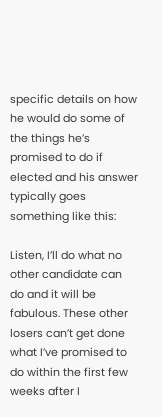specific details on how he would do some of the things he’s promised to do if elected and his answer typically goes something like this:

Listen, I’ll do what no other candidate can do and it will be fabulous. These other losers can’t get done what I’ve promised to do within the first few weeks after I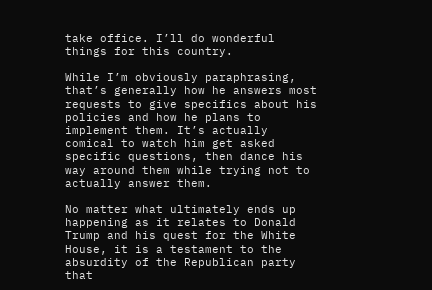take office. I’ll do wonderful things for this country.

While I’m obviously paraphrasing, that’s generally how he answers most requests to give specifics about his policies and how he plans to implement them. It’s actually comical to watch him get asked specific questions, then dance his way around them while trying not to actually answer them.

No matter what ultimately ends up happening as it relates to Donald Trump and his quest for the White House, it is a testament to the absurdity of the Republican party that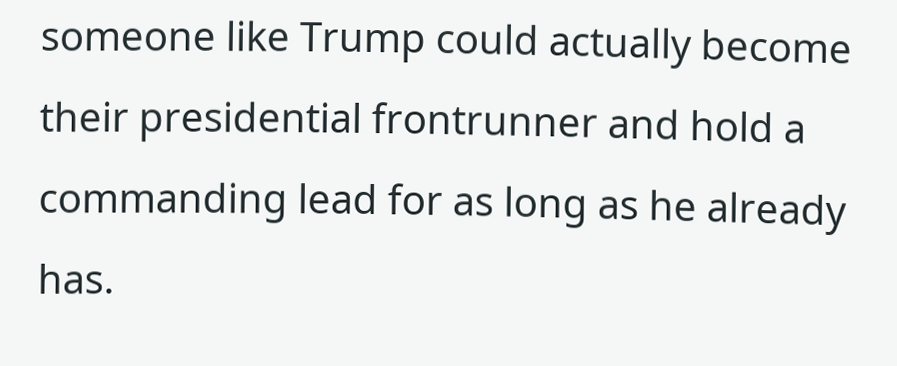someone like Trump could actually become their presidential frontrunner and hold a commanding lead for as long as he already has.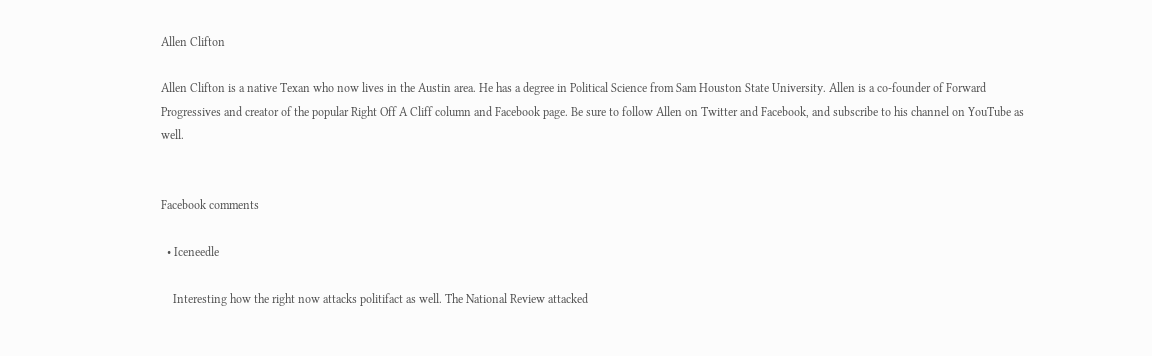Allen Clifton

Allen Clifton is a native Texan who now lives in the Austin area. He has a degree in Political Science from Sam Houston State University. Allen is a co-founder of Forward Progressives and creator of the popular Right Off A Cliff column and Facebook page. Be sure to follow Allen on Twitter and Facebook, and subscribe to his channel on YouTube as well.


Facebook comments

  • Iceneedle

    Interesting how the right now attacks politifact as well. The National Review attacked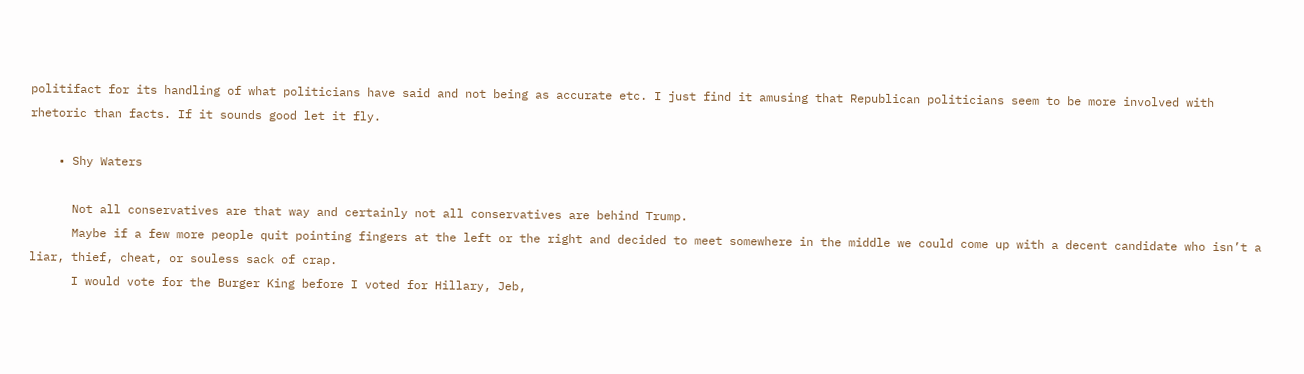politifact for its handling of what politicians have said and not being as accurate etc. I just find it amusing that Republican politicians seem to be more involved with rhetoric than facts. If it sounds good let it fly.

    • Shy Waters

      Not all conservatives are that way and certainly not all conservatives are behind Trump.
      Maybe if a few more people quit pointing fingers at the left or the right and decided to meet somewhere in the middle we could come up with a decent candidate who isn’t a liar, thief, cheat, or souless sack of crap.
      I would vote for the Burger King before I voted for Hillary, Jeb,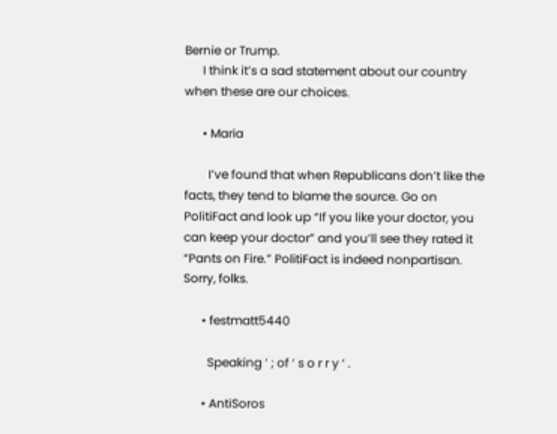Bernie or Trump.
      I think it’s a sad statement about our country when these are our choices.

      • Maria

        I’ve found that when Republicans don’t like the facts, they tend to blame the source. Go on PolitiFact and look up “If you like your doctor, you can keep your doctor” and you’ll see they rated it “Pants on Fire.” PolitiFact is indeed nonpartisan. Sorry, folks.

      • festmatt5440

        Speaking ‘ ; of ‘ s o r r y ‘ .

      • AntiSoros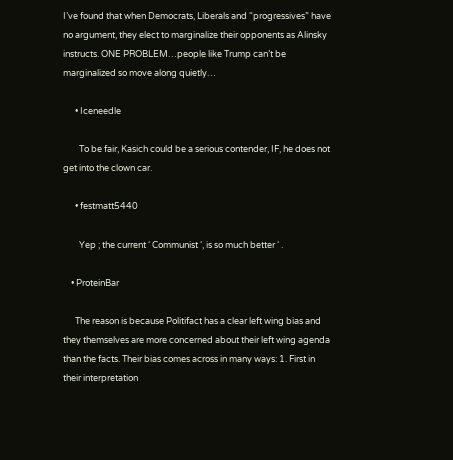I’ve found that when Democrats, Liberals and “progressives” have no argument, they elect to marginalize their opponents as Alinsky instructs. ONE PROBLEM…people like Trump can’t be marginalized so move along quietly…

      • Iceneedle

        To be fair, Kasich could be a serious contender, IF, he does not get into the clown car.

      • festmatt5440

        Yep ; the current ‘ Communist ‘, is so much better ‘ .

    • ProteinBar

      The reason is because Politifact has a clear left wing bias and they themselves are more concerned about their left wing agenda than the facts. Their bias comes across in many ways: 1. First in their interpretation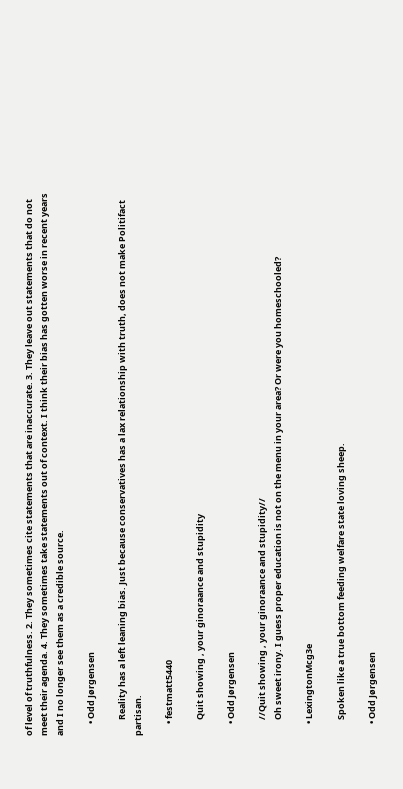of level of truthfulness. 2. They sometimes cite statements that are inaccurate. 3. They leave out statements that do not meet their agenda. 4. They sometimes take statements out of context. I think their bias has gotten worse in recent years and I no longer see them as a credible source.

      • Odd Jørgensen

        Reality has a left leaning bias. Just because conservatives has a lax relationship with truth, does not make Politifact partisan.

      • festmatt5440

        Quit showing , your ginoraance and stupidity

      • Odd Jørgensen

        //Quit showing , your ginoraance and stupidity//
        Oh sweet irony. I guess proper education is not on the menu in your area? Or were you homeschooled?

      • LexingtonMcg3e

        Spoken like a true bottom feeding welfare state loving sheep.

      • Odd Jørgensen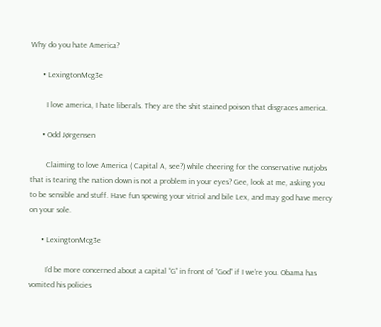Why do you hate America?

      • LexingtonMcg3e

        I love america, I hate liberals. They are the shit stained poison that disgraces america.

      • Odd Jørgensen

        Claiming to love America ( Capital A, see?) while cheering for the conservative nutjobs that is tearing the nation down is not a problem in your eyes? Gee, look at me, asking you to be sensible and stuff. Have fun spewing your vitriol and bile Lex, and may god have mercy on your sole.

      • LexingtonMcg3e

        I’d be more concerned about a capital “G” in front of “God” if I we’re you. Obama has vomited his policies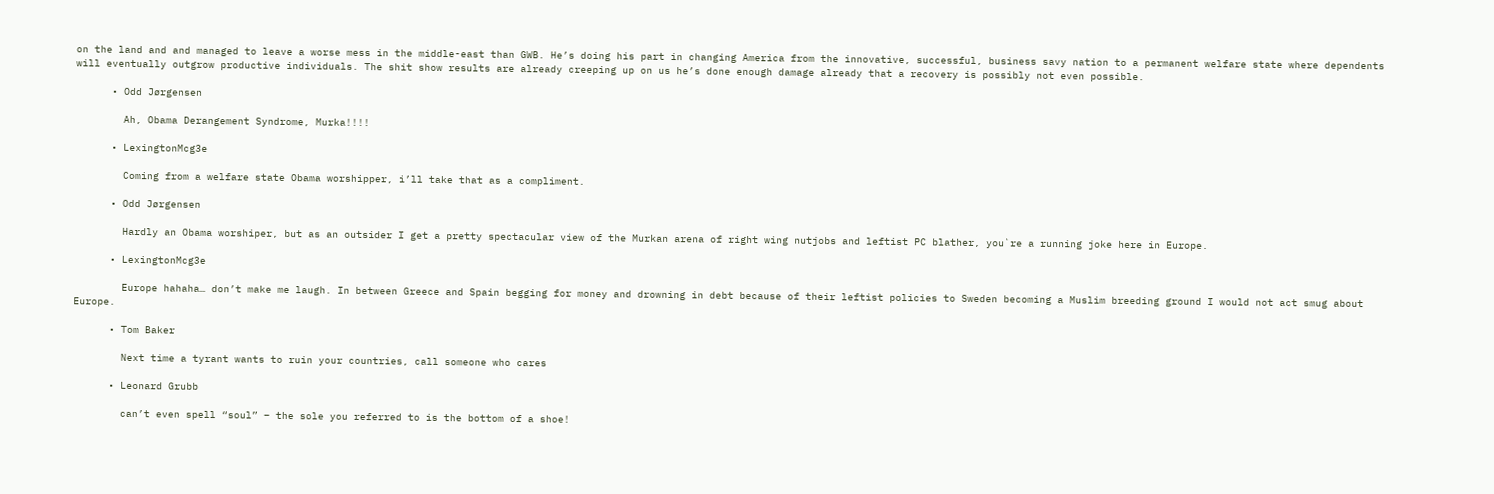on the land and and managed to leave a worse mess in the middle-east than GWB. He’s doing his part in changing America from the innovative, successful, business savy nation to a permanent welfare state where dependents will eventually outgrow productive individuals. The shit show results are already creeping up on us he’s done enough damage already that a recovery is possibly not even possible.

      • Odd Jørgensen

        Ah, Obama Derangement Syndrome, Murka!!!!

      • LexingtonMcg3e

        Coming from a welfare state Obama worshipper, i’ll take that as a compliment.

      • Odd Jørgensen

        Hardly an Obama worshiper, but as an outsider I get a pretty spectacular view of the Murkan arena of right wing nutjobs and leftist PC blather, you`re a running joke here in Europe.

      • LexingtonMcg3e

        Europe hahaha… don’t make me laugh. In between Greece and Spain begging for money and drowning in debt because of their leftist policies to Sweden becoming a Muslim breeding ground I would not act smug about Europe.

      • Tom Baker

        Next time a tyrant wants to ruin your countries, call someone who cares

      • Leonard Grubb

        can’t even spell “soul” – the sole you referred to is the bottom of a shoe!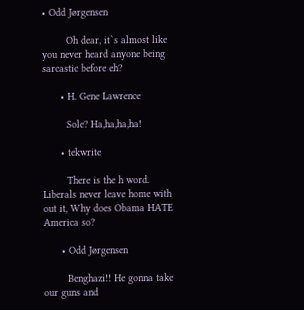• Odd Jørgensen

        Oh dear, it`s almost like you never heard anyone being sarcastic before eh?

      • H. Gene Lawrence

        Sole? Ha,ha,ha,ha!

      • tekwrite

        There is the h word. Liberals never leave home with out it, Why does Obama HATE America so?

      • Odd Jørgensen

        Benghazi!! He gonna take our guns and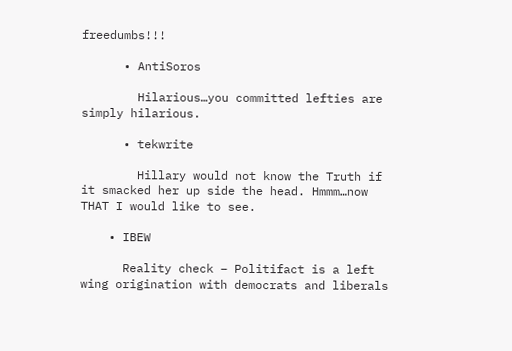freedumbs!!!

      • AntiSoros

        Hilarious…you committed lefties are simply hilarious.

      • tekwrite

        Hillary would not know the Truth if it smacked her up side the head. Hmmm…now THAT I would like to see.

    • IBEW

      Reality check – Politifact is a left wing origination with democrats and liberals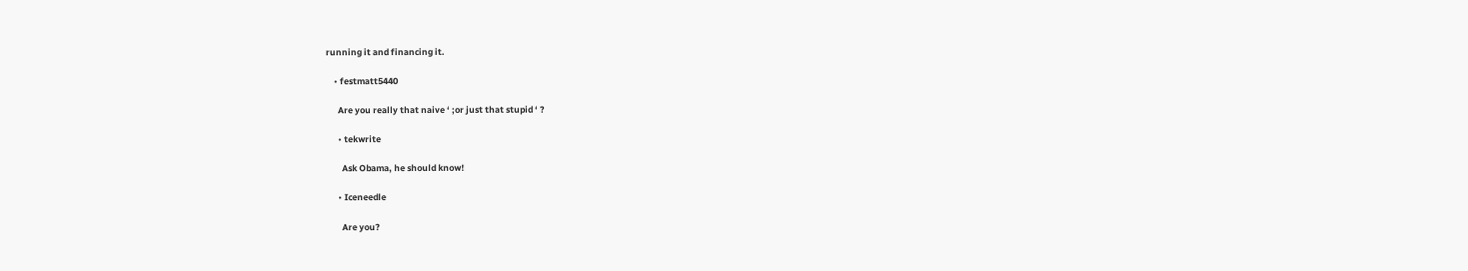running it and financing it.

    • festmatt5440

      Are you really that naive ‘ ;or just that stupid ‘ ?

      • tekwrite

        Ask Obama, he should know!

      • Iceneedle

        Are you?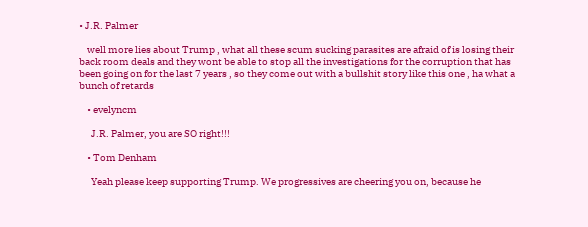• J.R. Palmer

    well more lies about Trump , what all these scum sucking parasites are afraid of is losing their back room deals and they wont be able to stop all the investigations for the corruption that has been going on for the last 7 years , so they come out with a bullshit story like this one , ha what a bunch of retards

    • evelyncm

      J.R. Palmer, you are SO right!!!

    • Tom Denham

      Yeah please keep supporting Trump. We progressives are cheering you on, because he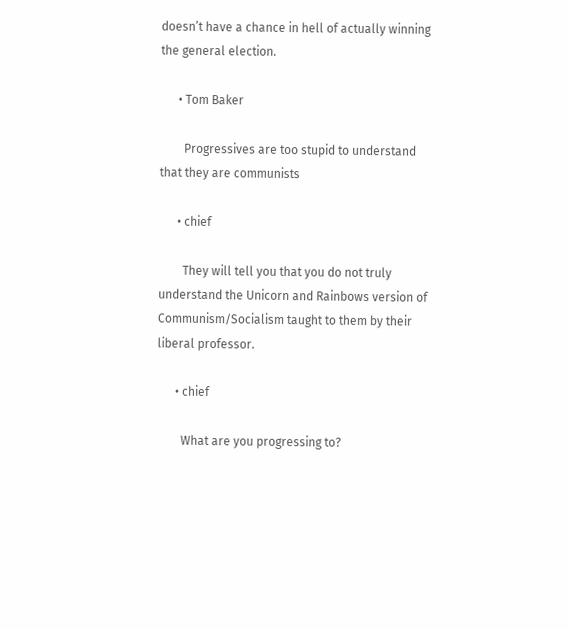doesn’t have a chance in hell of actually winning the general election.

      • Tom Baker

        Progressives are too stupid to understand that they are communists

      • chief

        They will tell you that you do not truly understand the Unicorn and Rainbows version of Communism/Socialism taught to them by their liberal professor.

      • chief

        What are you progressing to?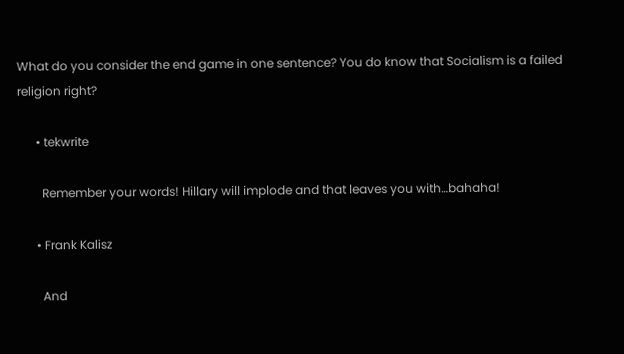What do you consider the end game in one sentence? You do know that Socialism is a failed religion right?

      • tekwrite

        Remember your words! Hillary will implode and that leaves you with…bahaha!

      • Frank Kalisz

        And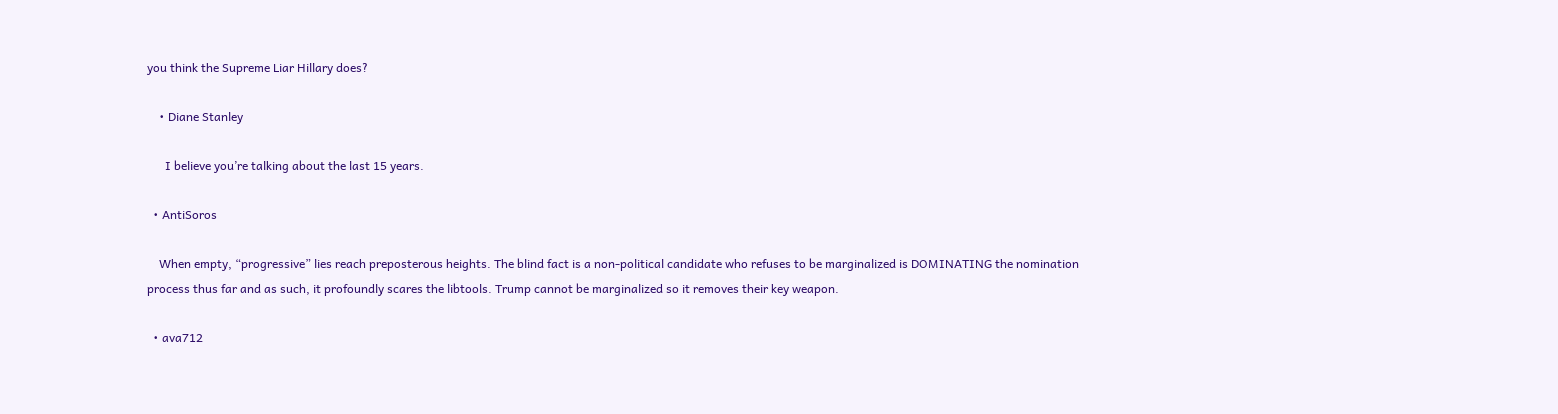you think the Supreme Liar Hillary does?

    • Diane Stanley

      I believe you’re talking about the last 15 years.

  • AntiSoros

    When empty, “progressive” lies reach preposterous heights. The blind fact is a non-political candidate who refuses to be marginalized is DOMINATING the nomination process thus far and as such, it profoundly scares the libtools. Trump cannot be marginalized so it removes their key weapon.

  • ava712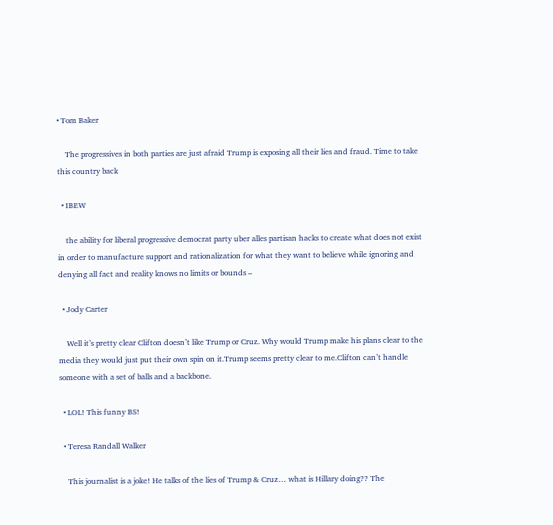• Tom Baker

    The progressives in both parties are just afraid Trump is exposing all their lies and fraud. Time to take this country back

  • IBEW

    the ability for liberal progressive democrat party uber alles partisan hacks to create what does not exist in order to manufacture support and rationalization for what they want to believe while ignoring and denying all fact and reality knows no limits or bounds –

  • Jody Carter

    Well it’s pretty clear Clifton doesn’t like Trump or Cruz. Why would Trump make his plans clear to the media they would just put their own spin on it.Trump seems pretty clear to me.Clifton can’t handle someone with a set of balls and a backbone.

  • LOL! This funny BS!

  • Teresa Randall Walker

    This journalist is a joke! He talks of the lies of Trump & Cruz… what is Hillary doing?? The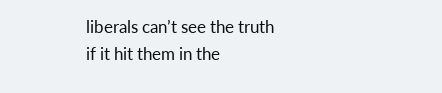liberals can’t see the truth if it hit them in the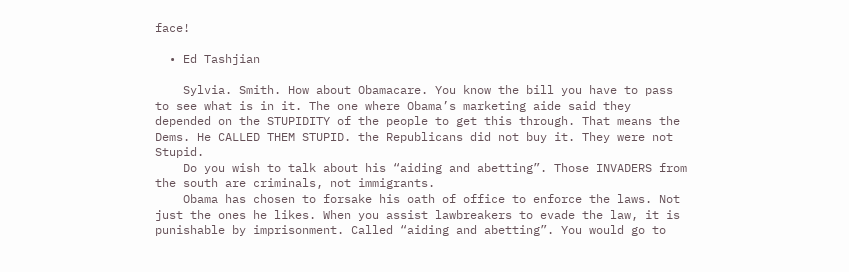face!

  • Ed Tashjian

    Sylvia. Smith. How about Obamacare. You know the bill you have to pass to see what is in it. The one where Obama’s marketing aide said they depended on the STUPIDITY of the people to get this through. That means the Dems. He CALLED THEM STUPID. the Republicans did not buy it. They were not Stupid.
    Do you wish to talk about his “aiding and abetting”. Those INVADERS from the south are criminals, not immigrants.
    Obama has chosen to forsake his oath of office to enforce the laws. Not just the ones he likes. When you assist lawbreakers to evade the law, it is punishable by imprisonment. Called “aiding and abetting”. You would go to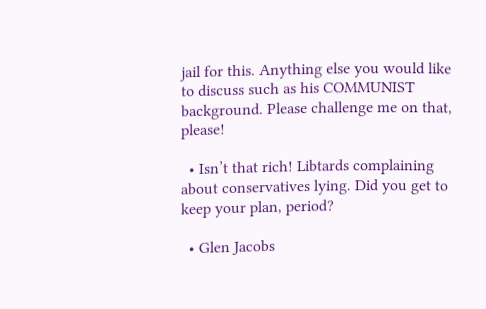jail for this. Anything else you would like to discuss such as his COMMUNIST background. Please challenge me on that, please!

  • Isn’t that rich! Libtards complaining about conservatives lying. Did you get to keep your plan, period?

  • Glen Jacobs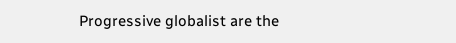Progressive globalist are the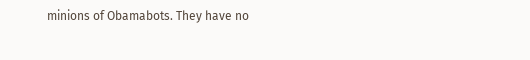minions of Obamabots. They have no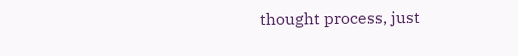thought process, just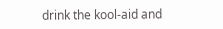drink the kool-aid and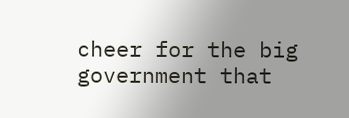cheer for the big government that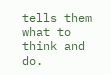tells them what to think and do.